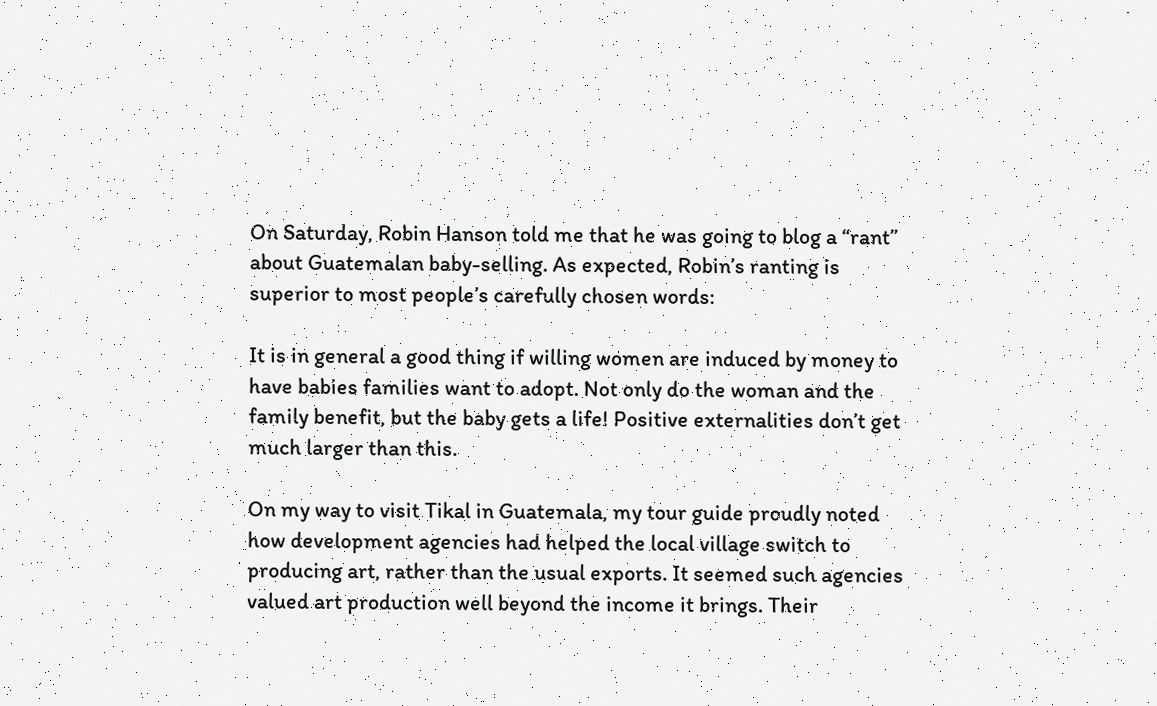On Saturday, Robin Hanson told me that he was going to blog a “rant” about Guatemalan baby-selling. As expected, Robin’s ranting is superior to most people’s carefully chosen words:

It is in general a good thing if willing women are induced by money to have babies families want to adopt. Not only do the woman and the family benefit, but the baby gets a life! Positive externalities don’t get much larger than this.

On my way to visit Tikal in Guatemala, my tour guide proudly noted how development agencies had helped the local village switch to producing art, rather than the usual exports. It seemed such agencies valued art production well beyond the income it brings. Their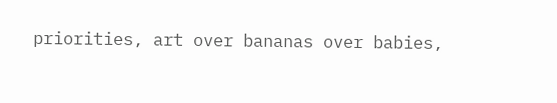priorities, art over bananas over babies,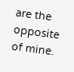are the opposite of mine.